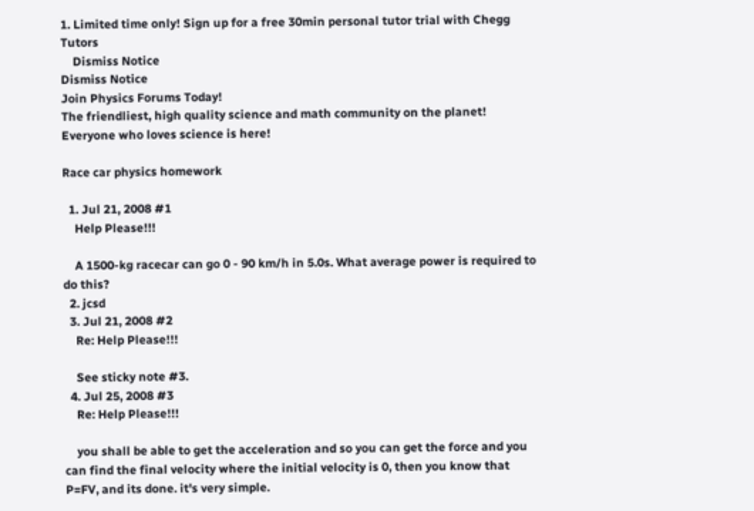1. Limited time only! Sign up for a free 30min personal tutor trial with Chegg Tutors
    Dismiss Notice
Dismiss Notice
Join Physics Forums Today!
The friendliest, high quality science and math community on the planet! Everyone who loves science is here!

Race car physics homework

  1. Jul 21, 2008 #1
    Help Please!!!

    A 1500-kg racecar can go 0 - 90 km/h in 5.0s. What average power is required to do this?
  2. jcsd
  3. Jul 21, 2008 #2
    Re: Help Please!!!

    See sticky note #3.
  4. Jul 25, 2008 #3
    Re: Help Please!!!

    you shall be able to get the acceleration and so you can get the force and you can find the final velocity where the initial velocity is 0, then you know that P=FV, and its done. it's very simple.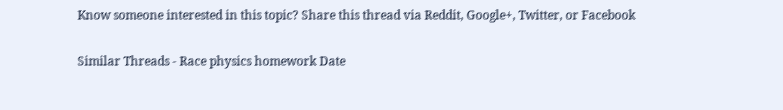Know someone interested in this topic? Share this thread via Reddit, Google+, Twitter, or Facebook

Similar Threads - Race physics homework Date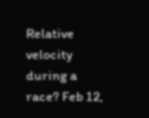Relative velocity during a race? Feb 12,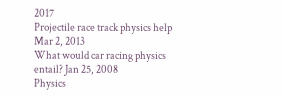2017
Projectile race track physics help Mar 2, 2013
What would car racing physics entail? Jan 25, 2008
Physics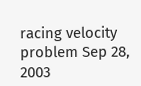racing velocity problem Sep 28, 2003